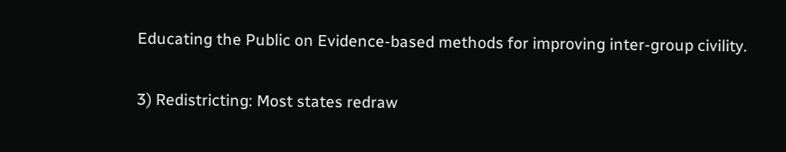Educating the Public on Evidence-based methods for improving inter-group civility.


3) Redistricting: Most states redraw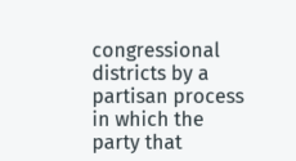congressional districts by a partisan process in which the party that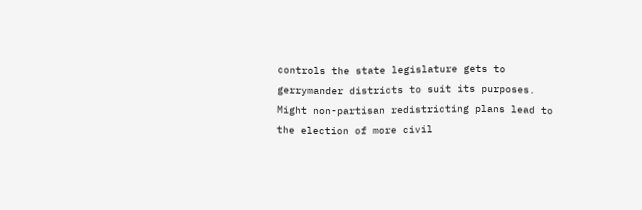controls the state legislature gets to gerrymander districts to suit its purposes. Might non-partisan redistricting plans lead to the election of more civil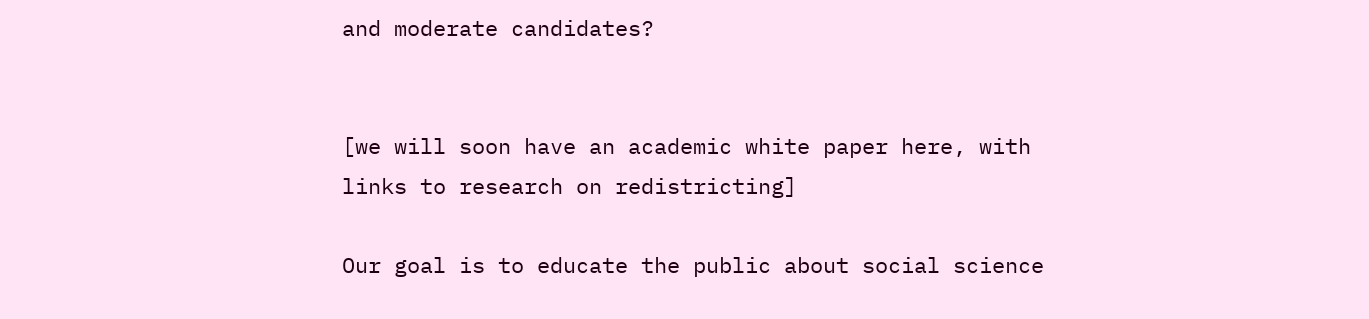and moderate candidates?


[we will soon have an academic white paper here, with links to research on redistricting]

Our goal is to educate the public about social science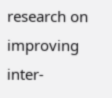research on improving inter-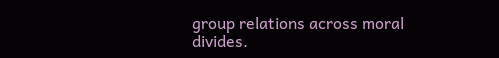group relations across moral divides.